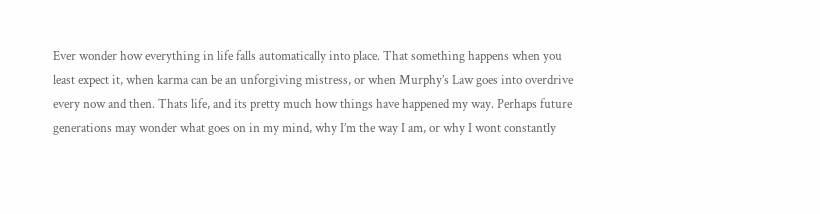Ever wonder how everything in life falls automatically into place. That something happens when you least expect it, when karma can be an unforgiving mistress, or when Murphy’s Law goes into overdrive every now and then. Thats life, and its pretty much how things have happened my way. Perhaps future generations may wonder what goes on in my mind, why I’m the way I am, or why I wont constantly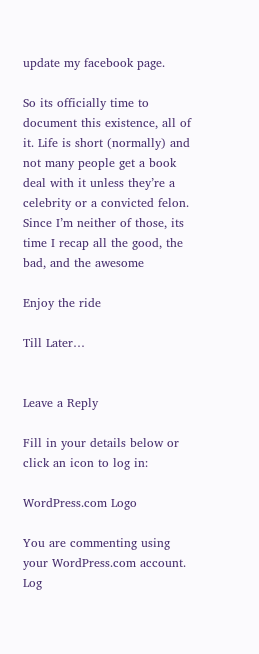update my facebook page.

So its officially time to document this existence, all of it. Life is short (normally) and not many people get a book deal with it unless they’re a celebrity or a convicted felon. Since I’m neither of those, its time I recap all the good, the bad, and the awesome

Enjoy the ride

Till Later…


Leave a Reply

Fill in your details below or click an icon to log in:

WordPress.com Logo

You are commenting using your WordPress.com account. Log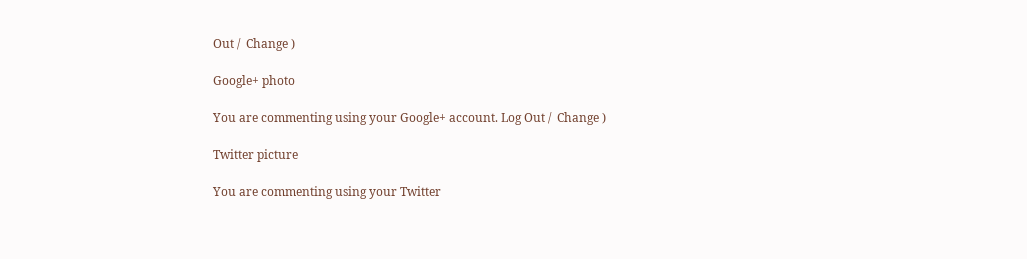Out /  Change )

Google+ photo

You are commenting using your Google+ account. Log Out /  Change )

Twitter picture

You are commenting using your Twitter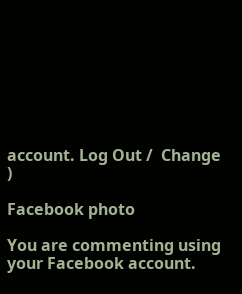account. Log Out /  Change )

Facebook photo

You are commenting using your Facebook account.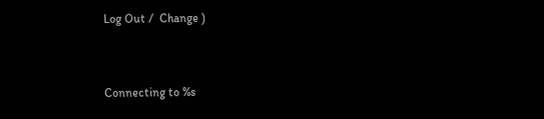Log Out /  Change )


Connecting to %s